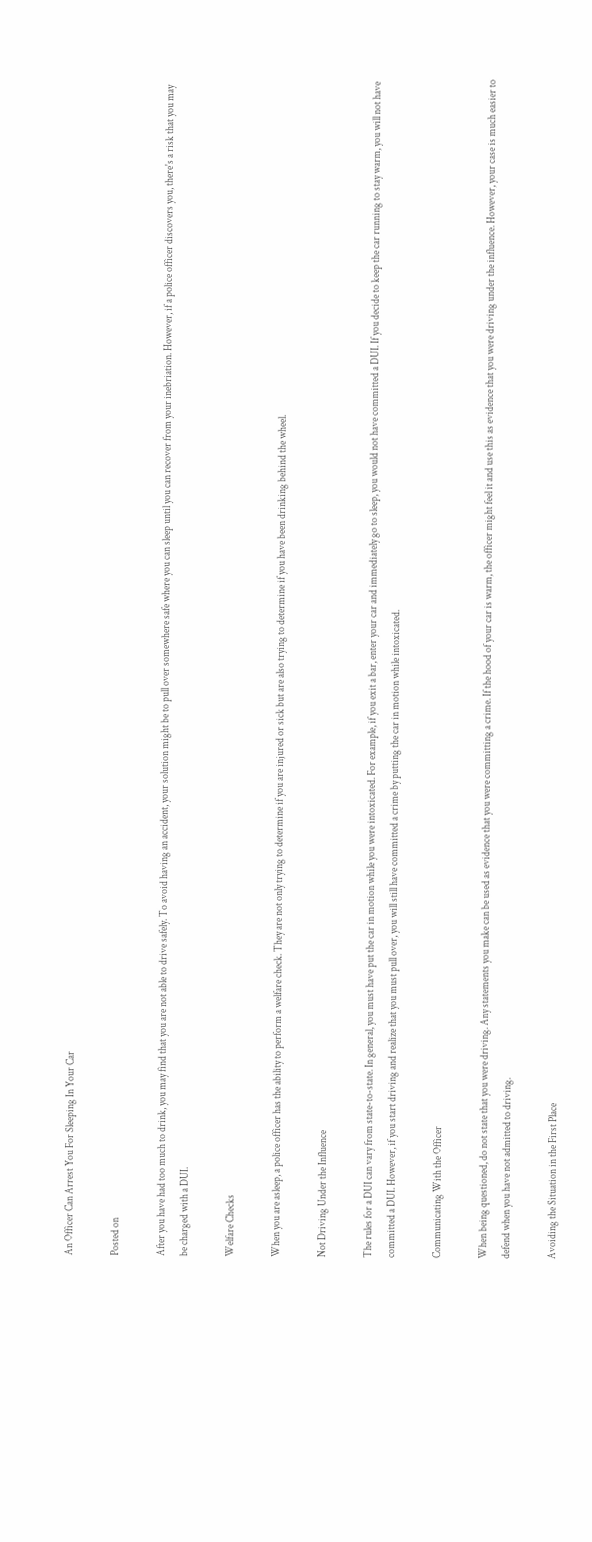An Officer Can Arrest You For Sleeping In Your Car

Posted on

After you have had too much to drink, you may find that you are not able to drive safely. To avoid having an accident, your solution might be to pull over somewhere safe where you can sleep until you can recover from your inebriation. However, if a police officer discovers you, there's a risk that you may be charged with a DUI.

Welfare Checks

When you are asleep, a police officer has the ability to perform a welfare check. They are not only trying to determine if you are injured or sick but are also trying to determine if you have been drinking behind the wheel.

Not Driving Under the Influence

The rules for a DUI can vary from state-to-state. In general, you must have put the car in motion while you were intoxicated. For example, if you exit a bar, enter your car and immediately go to sleep, you would not have committed a DUI. If you decide to keep the car running to stay warm, you will not have committed a DUI. However, if you start driving and realize that you must pull over, you will still have committed a crime by putting the car in motion while intoxicated.

Communicating With the Officer

When being questioned, do not state that you were driving. Any statements you make can be used as evidence that you were committing a crime. If the hood of your car is warm, the officer might feel it and use this as evidence that you were driving under the influence. However, your case is much easier to defend when you have not admitted to driving.

Avoiding the Situation in the First Place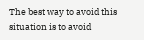The best way to avoid this situation is to avoid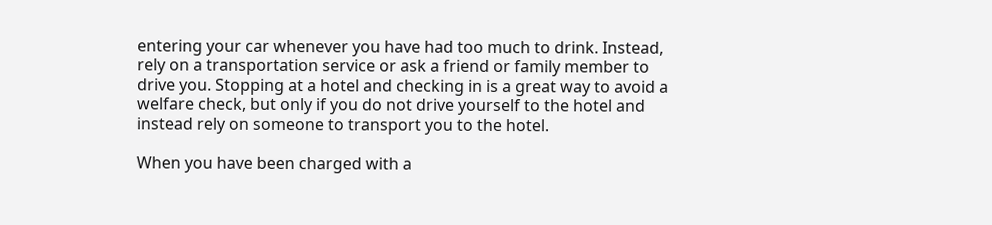entering your car whenever you have had too much to drink. Instead, rely on a transportation service or ask a friend or family member to drive you. Stopping at a hotel and checking in is a great way to avoid a welfare check, but only if you do not drive yourself to the hotel and instead rely on someone to transport you to the hotel.

When you have been charged with a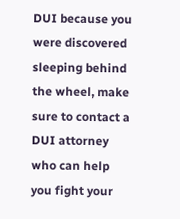DUI because you were discovered sleeping behind the wheel, make sure to contact a DUI attorney who can help you fight your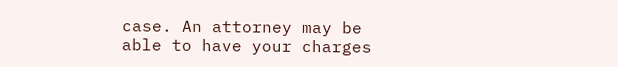case. An attorney may be able to have your charges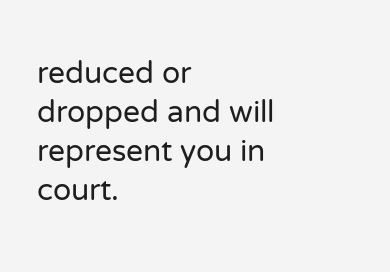reduced or dropped and will represent you in court.